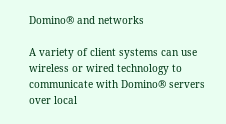Domino® and networks

A variety of client systems can use wireless or wired technology to communicate with Domino® servers over local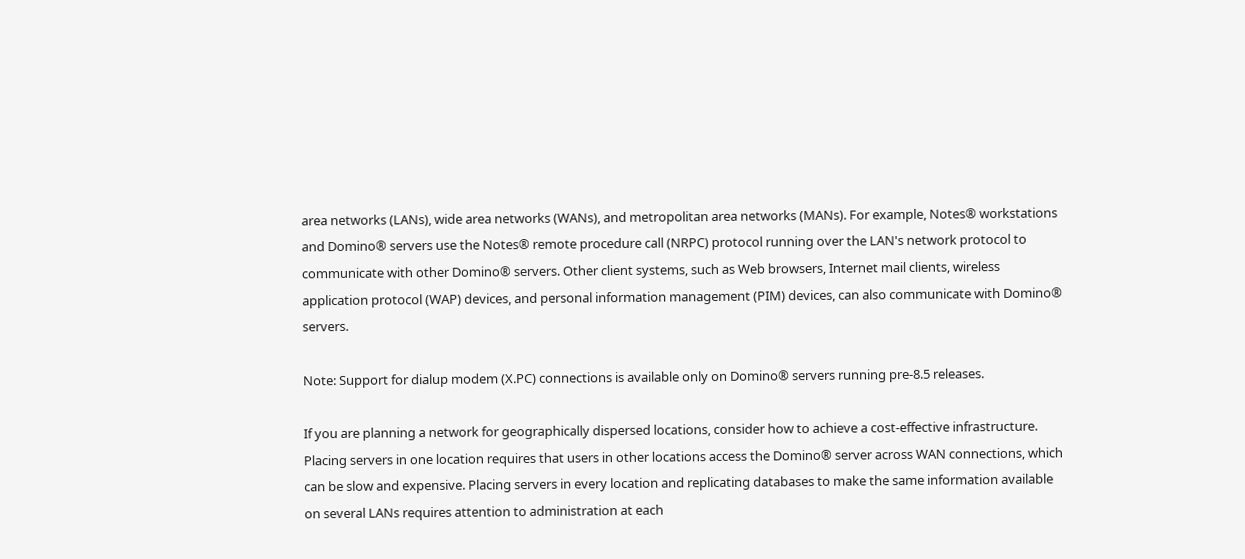area networks (LANs), wide area networks (WANs), and metropolitan area networks (MANs). For example, Notes® workstations and Domino® servers use the Notes® remote procedure call (NRPC) protocol running over the LAN's network protocol to communicate with other Domino® servers. Other client systems, such as Web browsers, Internet mail clients, wireless application protocol (WAP) devices, and personal information management (PIM) devices, can also communicate with Domino® servers.

Note: Support for dialup modem (X.PC) connections is available only on Domino® servers running pre-8.5 releases.

If you are planning a network for geographically dispersed locations, consider how to achieve a cost-effective infrastructure. Placing servers in one location requires that users in other locations access the Domino® server across WAN connections, which can be slow and expensive. Placing servers in every location and replicating databases to make the same information available on several LANs requires attention to administration at each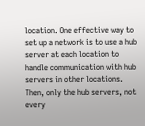location. One effective way to set up a network is to use a hub server at each location to handle communication with hub servers in other locations. Then, only the hub servers, not every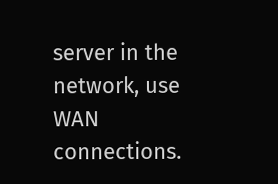server in the network, use WAN connections.